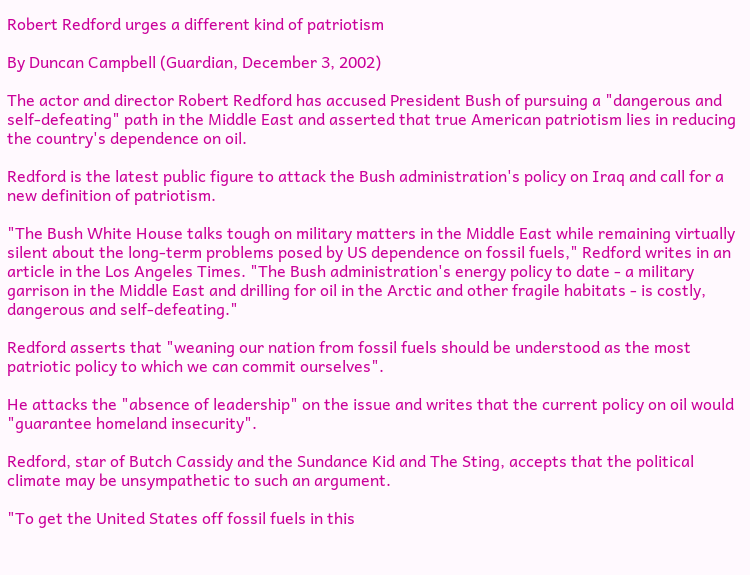Robert Redford urges a different kind of patriotism

By Duncan Campbell (Guardian, December 3, 2002)

The actor and director Robert Redford has accused President Bush of pursuing a "dangerous and self-defeating" path in the Middle East and asserted that true American patriotism lies in reducing the country's dependence on oil.

Redford is the latest public figure to attack the Bush administration's policy on Iraq and call for a new definition of patriotism.

"The Bush White House talks tough on military matters in the Middle East while remaining virtually silent about the long-term problems posed by US dependence on fossil fuels," Redford writes in an article in the Los Angeles Times. "The Bush administration's energy policy to date - a military garrison in the Middle East and drilling for oil in the Arctic and other fragile habitats - is costly, dangerous and self-defeating."

Redford asserts that "weaning our nation from fossil fuels should be understood as the most patriotic policy to which we can commit ourselves".

He attacks the "absence of leadership" on the issue and writes that the current policy on oil would "guarantee homeland insecurity".

Redford, star of Butch Cassidy and the Sundance Kid and The Sting, accepts that the political climate may be unsympathetic to such an argument.

"To get the United States off fossil fuels in this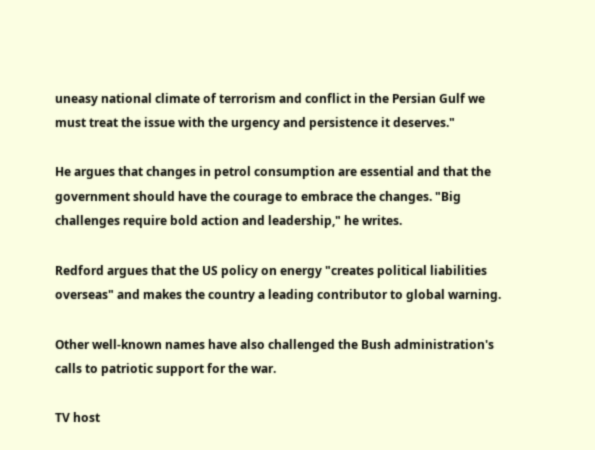uneasy national climate of terrorism and conflict in the Persian Gulf we must treat the issue with the urgency and persistence it deserves."

He argues that changes in petrol consumption are essential and that the government should have the courage to embrace the changes. "Big challenges require bold action and leadership," he writes.

Redford argues that the US policy on energy "creates political liabilities overseas" and makes the country a leading contributor to global warning.

Other well-known names have also challenged the Bush administration's calls to patriotic support for the war.

TV host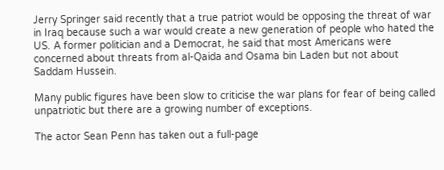Jerry Springer said recently that a true patriot would be opposing the threat of war in Iraq because such a war would create a new generation of people who hated the US. A former politician and a Democrat, he said that most Americans were concerned about threats from al-Qaida and Osama bin Laden but not about Saddam Hussein.

Many public figures have been slow to criticise the war plans for fear of being called unpatriotic but there are a growing number of exceptions.

The actor Sean Penn has taken out a full-page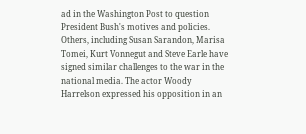ad in the Washington Post to question President Bush's motives and policies. Others, including Susan Sarandon, Marisa Tomei, Kurt Vonnegut and Steve Earle have signed similar challenges to the war in the national media. The actor Woody Harrelson expressed his opposition in an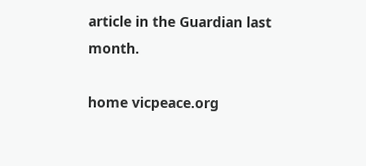article in the Guardian last month.

home vicpeace.org